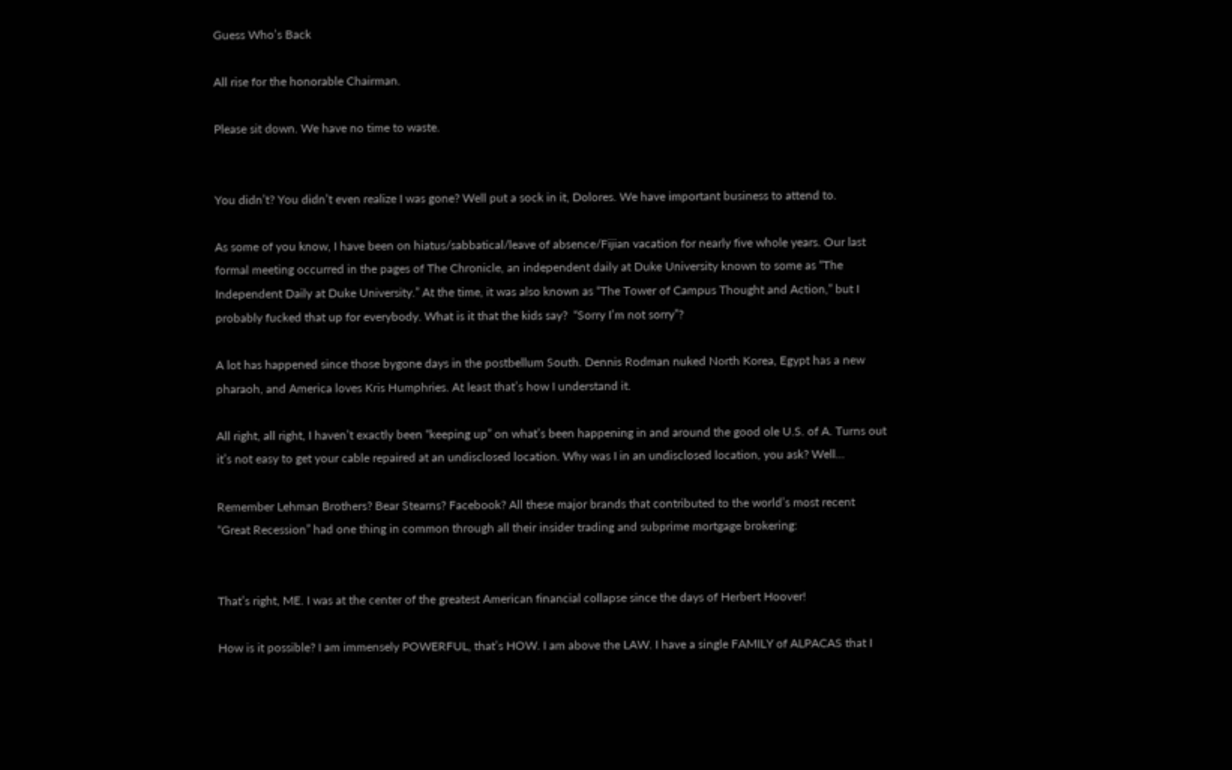Guess Who’s Back

All rise for the honorable Chairman.

Please sit down. We have no time to waste.


You didn’t? You didn’t even realize I was gone? Well put a sock in it, Dolores. We have important business to attend to.

As some of you know, I have been on hiatus/sabbatical/leave of absence/Fijian vacation for nearly five whole years. Our last formal meeting occurred in the pages of The Chronicle, an independent daily at Duke University known to some as “The Independent Daily at Duke University.” At the time, it was also known as “The Tower of Campus Thought and Action,” but I probably fucked that up for everybody. What is it that the kids say?  “Sorry I’m not sorry”?

A lot has happened since those bygone days in the postbellum South. Dennis Rodman nuked North Korea, Egypt has a new pharaoh, and America loves Kris Humphries. At least that’s how I understand it.

All right, all right, I haven’t exactly been “keeping up” on what’s been happening in and around the good ole U.S. of A. Turns out it’s not easy to get your cable repaired at an undisclosed location. Why was I in an undisclosed location, you ask? Well…

Remember Lehman Brothers? Bear Stearns? Facebook? All these major brands that contributed to the world’s most recent “Great Recession” had one thing in common through all their insider trading and subprime mortgage brokering:


That’s right, ME. I was at the center of the greatest American financial collapse since the days of Herbert Hoover!

How is it possible? I am immensely POWERFUL, that’s HOW. I am above the LAW. I have a single FAMILY of ALPACAS that I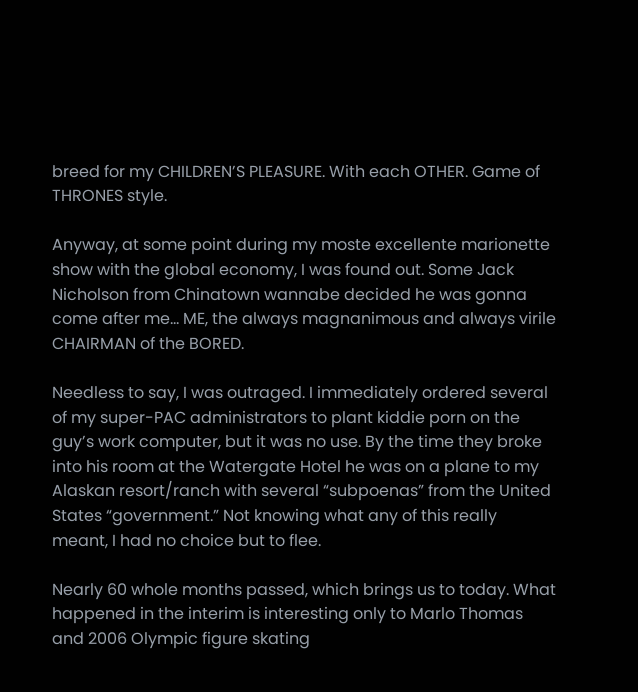breed for my CHILDREN’S PLEASURE. With each OTHER. Game of THRONES style.

Anyway, at some point during my moste excellente marionette show with the global economy, I was found out. Some Jack Nicholson from Chinatown wannabe decided he was gonna come after me… ME, the always magnanimous and always virile CHAIRMAN of the BORED.

Needless to say, I was outraged. I immediately ordered several of my super-PAC administrators to plant kiddie porn on the guy’s work computer, but it was no use. By the time they broke into his room at the Watergate Hotel he was on a plane to my Alaskan resort/ranch with several “subpoenas” from the United States “government.” Not knowing what any of this really meant, I had no choice but to flee.

Nearly 60 whole months passed, which brings us to today. What happened in the interim is interesting only to Marlo Thomas and 2006 Olympic figure skating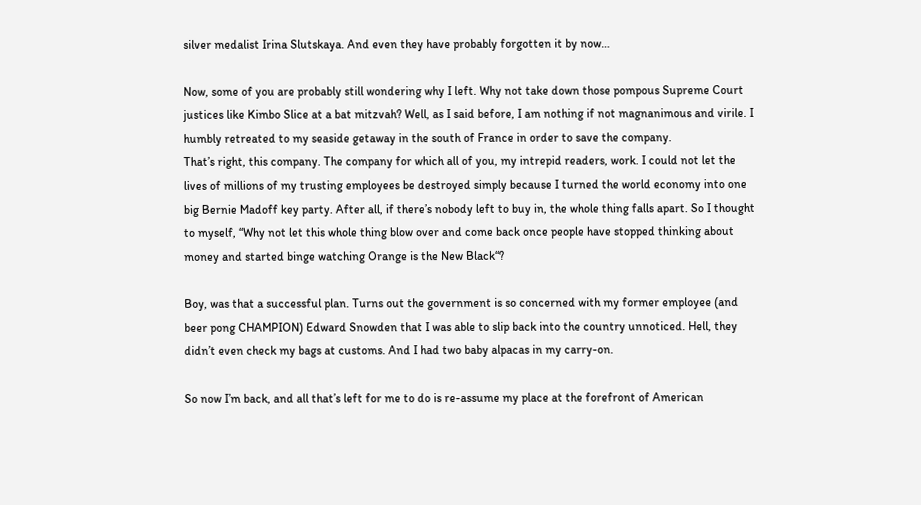silver medalist Irina Slutskaya. And even they have probably forgotten it by now…

Now, some of you are probably still wondering why I left. Why not take down those pompous Supreme Court justices like Kimbo Slice at a bat mitzvah? Well, as I said before, I am nothing if not magnanimous and virile. I humbly retreated to my seaside getaway in the south of France in order to save the company.
That’s right, this company. The company for which all of you, my intrepid readers, work. I could not let the lives of millions of my trusting employees be destroyed simply because I turned the world economy into one big Bernie Madoff key party. After all, if there’s nobody left to buy in, the whole thing falls apart. So I thought to myself, “Why not let this whole thing blow over and come back once people have stopped thinking about money and started binge watching Orange is the New Black“?

Boy, was that a successful plan. Turns out the government is so concerned with my former employee (and beer pong CHAMPION) Edward Snowden that I was able to slip back into the country unnoticed. Hell, they didn’t even check my bags at customs. And I had two baby alpacas in my carry-on.

So now I’m back, and all that’s left for me to do is re-assume my place at the forefront of American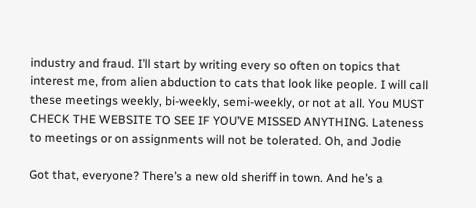industry and fraud. I’ll start by writing every so often on topics that interest me, from alien abduction to cats that look like people. I will call these meetings weekly, bi-weekly, semi-weekly, or not at all. You MUST CHECK THE WEBSITE TO SEE IF YOU’VE MISSED ANYTHING. Lateness to meetings or on assignments will not be tolerated. Oh, and Jodie

Got that, everyone? There’s a new old sheriff in town. And he’s a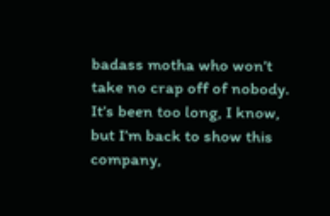badass motha who won’t take no crap off of nobody. It’s been too long, I know, but I’m back to show this company,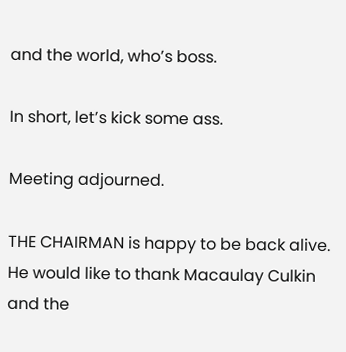and the world, who’s boss.

In short, let’s kick some ass.

Meeting adjourned.

THE CHAIRMAN is happy to be back alive. He would like to thank Macaulay Culkin and the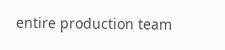entire production team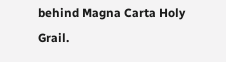behind Magna Carta Holy Grail.